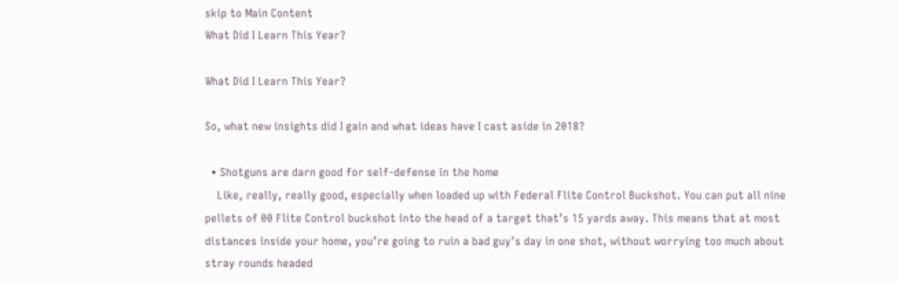skip to Main Content
What Did I Learn This Year?

What Did I Learn This Year?

So, what new insights did I gain and what ideas have I cast aside in 2018?

  • Shotguns are darn good for self-defense in the home
    Like, really, really good, especially when loaded up with Federal Flite Control Buckshot. You can put all nine pellets of 00 Flite Control buckshot into the head of a target that’s 15 yards away. This means that at most distances inside your home, you’re going to ruin a bad guy’s day in one shot, without worrying too much about stray rounds headed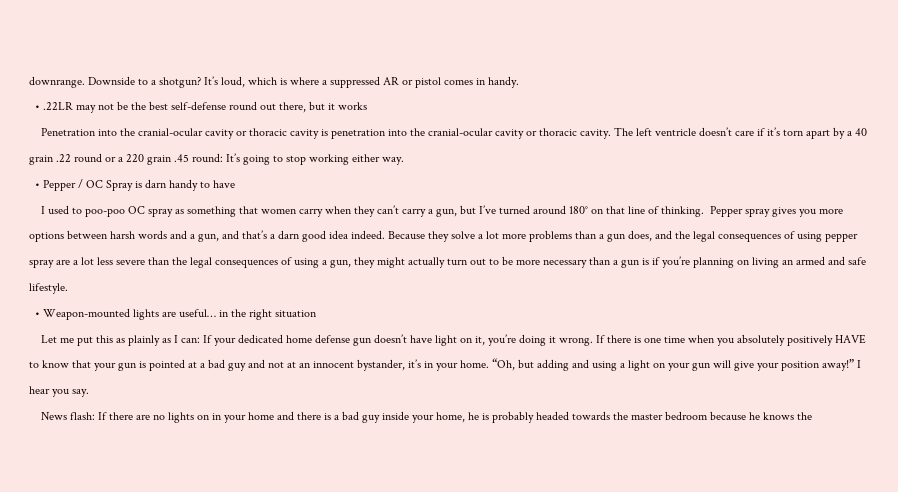downrange. Downside to a shotgun? It’s loud, which is where a suppressed AR or pistol comes in handy.
  • .22LR may not be the best self-defense round out there, but it works
    Penetration into the cranial-ocular cavity or thoracic cavity is penetration into the cranial-ocular cavity or thoracic cavity. The left ventricle doesn’t care if it’s torn apart by a 40 grain .22 round or a 220 grain .45 round: It’s going to stop working either way.
  • Pepper / OC Spray is darn handy to have
    I used to poo-poo OC spray as something that women carry when they can’t carry a gun, but I’ve turned around 180° on that line of thinking.  Pepper spray gives you more options between harsh words and a gun, and that’s a darn good idea indeed. Because they solve a lot more problems than a gun does, and the legal consequences of using pepper spray are a lot less severe than the legal consequences of using a gun, they might actually turn out to be more necessary than a gun is if you’re planning on living an armed and safe lifestyle.
  • Weapon-mounted lights are useful… in the right situation
    Let me put this as plainly as I can: If your dedicated home defense gun doesn’t have light on it, you’re doing it wrong. If there is one time when you absolutely positively HAVE to know that your gun is pointed at a bad guy and not at an innocent bystander, it’s in your home. “Oh, but adding and using a light on your gun will give your position away!” I hear you say.
    News flash: If there are no lights on in your home and there is a bad guy inside your home, he is probably headed towards the master bedroom because he knows the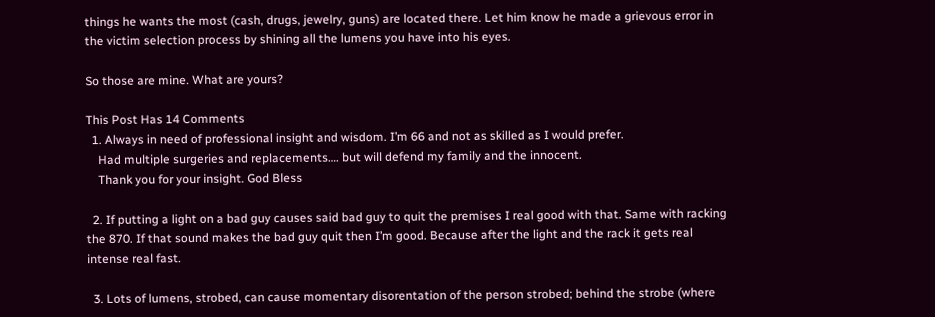things he wants the most (cash, drugs, jewelry, guns) are located there. Let him know he made a grievous error in the victim selection process by shining all the lumens you have into his eyes.

So those are mine. What are yours?

This Post Has 14 Comments
  1. Always in need of professional insight and wisdom. I’m 66 and not as skilled as I would prefer.
    Had multiple surgeries and replacements…. but will defend my family and the innocent.
    Thank you for your insight. God Bless

  2. If putting a light on a bad guy causes said bad guy to quit the premises I real good with that. Same with racking the 870. If that sound makes the bad guy quit then I’m good. Because after the light and the rack it gets real intense real fast.

  3. Lots of lumens, strobed, can cause momentary disorentation of the person strobed; behind the strobe (where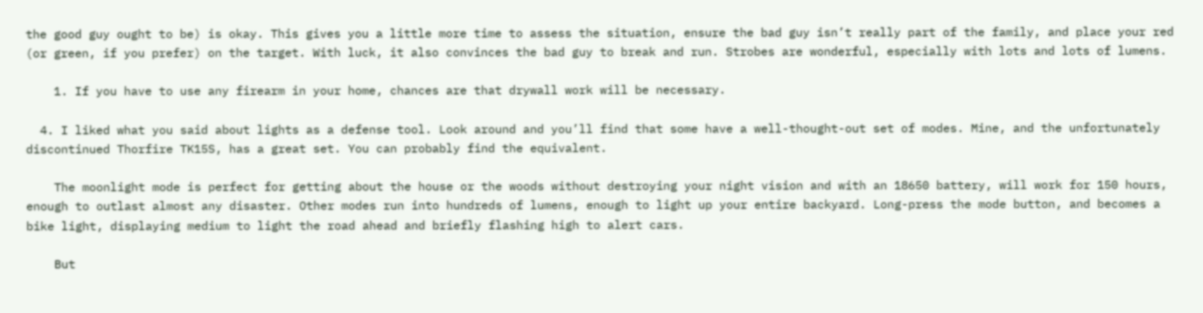the good guy ought to be) is okay. This gives you a little more time to assess the situation, ensure the bad guy isn’t really part of the family, and place your red (or green, if you prefer) on the target. With luck, it also convinces the bad guy to break and run. Strobes are wonderful, especially with lots and lots of lumens.

    1. If you have to use any firearm in your home, chances are that drywall work will be necessary.

  4. I liked what you said about lights as a defense tool. Look around and you’ll find that some have a well-thought-out set of modes. Mine, and the unfortunately discontinued Thorfire TK15S, has a great set. You can probably find the equivalent.

    The moonlight mode is perfect for getting about the house or the woods without destroying your night vision and with an 18650 battery, will work for 150 hours, enough to outlast almost any disaster. Other modes run into hundreds of lumens, enough to light up your entire backyard. Long-press the mode button, and becomes a bike light, displaying medium to light the road ahead and briefly flashing high to alert cars.

    But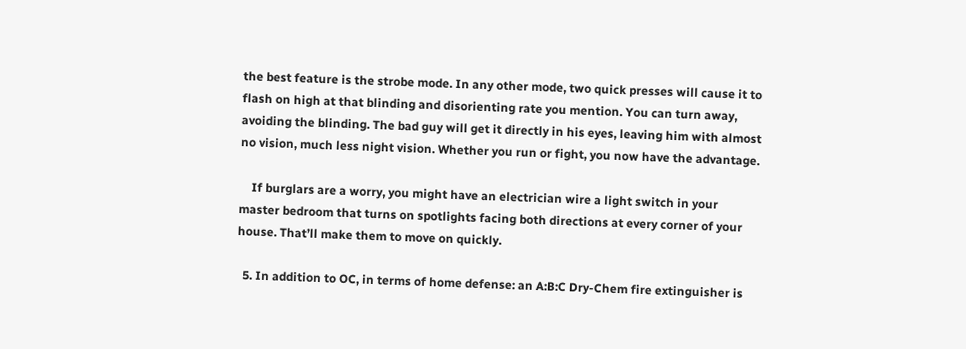the best feature is the strobe mode. In any other mode, two quick presses will cause it to flash on high at that blinding and disorienting rate you mention. You can turn away, avoiding the blinding. The bad guy will get it directly in his eyes, leaving him with almost no vision, much less night vision. Whether you run or fight, you now have the advantage.

    If burglars are a worry, you might have an electrician wire a light switch in your master bedroom that turns on spotlights facing both directions at every corner of your house. That’ll make them to move on quickly.

  5. In addition to OC, in terms of home defense: an A:B:C Dry-Chem fire extinguisher is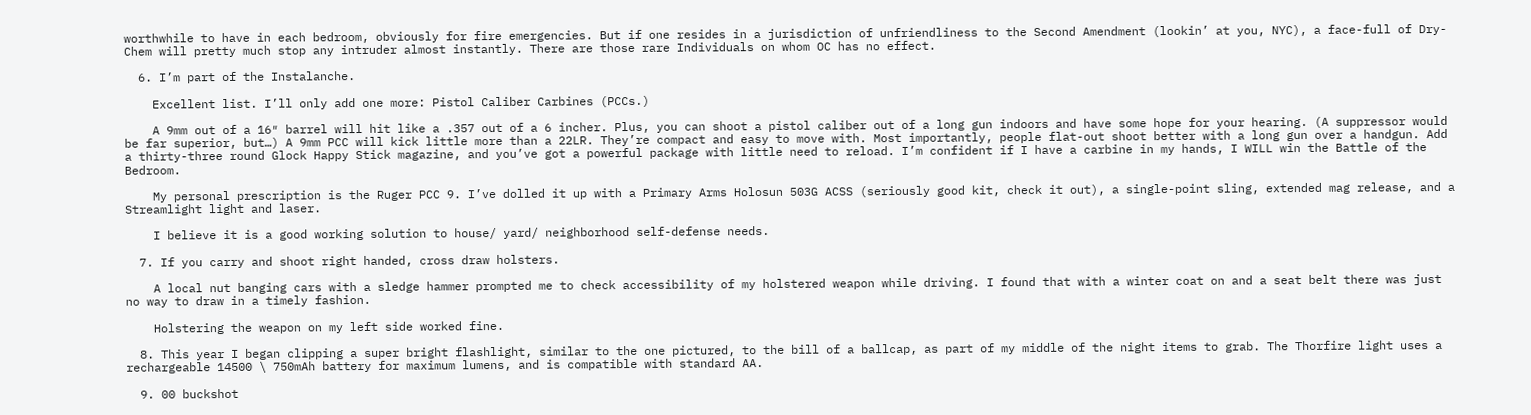worthwhile to have in each bedroom, obviously for fire emergencies. But if one resides in a jurisdiction of unfriendliness to the Second Amendment (lookin’ at you, NYC), a face-full of Dry-Chem will pretty much stop any intruder almost instantly. There are those rare Individuals on whom OC has no effect.

  6. I’m part of the Instalanche.

    Excellent list. I’ll only add one more: Pistol Caliber Carbines (PCCs.)

    A 9mm out of a 16″ barrel will hit like a .357 out of a 6 incher. Plus, you can shoot a pistol caliber out of a long gun indoors and have some hope for your hearing. (A suppressor would be far superior, but…) A 9mm PCC will kick little more than a 22LR. They’re compact and easy to move with. Most importantly, people flat-out shoot better with a long gun over a handgun. Add a thirty-three round Glock Happy Stick magazine, and you’ve got a powerful package with little need to reload. I’m confident if I have a carbine in my hands, I WILL win the Battle of the Bedroom.

    My personal prescription is the Ruger PCC 9. I’ve dolled it up with a Primary Arms Holosun 503G ACSS (seriously good kit, check it out), a single-point sling, extended mag release, and a Streamlight light and laser.

    I believe it is a good working solution to house/ yard/ neighborhood self-defense needs.

  7. If you carry and shoot right handed, cross draw holsters.

    A local nut banging cars with a sledge hammer prompted me to check accessibility of my holstered weapon while driving. I found that with a winter coat on and a seat belt there was just no way to draw in a timely fashion.

    Holstering the weapon on my left side worked fine.

  8. This year I began clipping a super bright flashlight, similar to the one pictured, to the bill of a ballcap, as part of my middle of the night items to grab. The Thorfire light uses a rechargeable 14500 \ 750mAh battery for maximum lumens, and is compatible with standard AA.

  9. 00 buckshot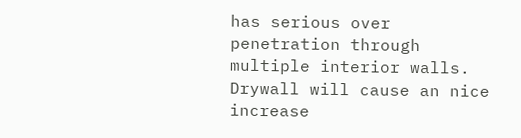has serious over penetration through multiple interior walls. Drywall will cause an nice increase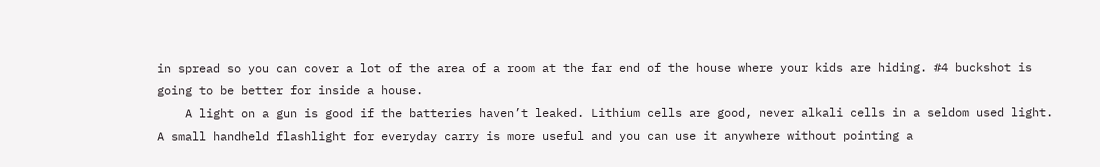in spread so you can cover a lot of the area of a room at the far end of the house where your kids are hiding. #4 buckshot is going to be better for inside a house.
    A light on a gun is good if the batteries haven’t leaked. Lithium cells are good, never alkali cells in a seldom used light. A small handheld flashlight for everyday carry is more useful and you can use it anywhere without pointing a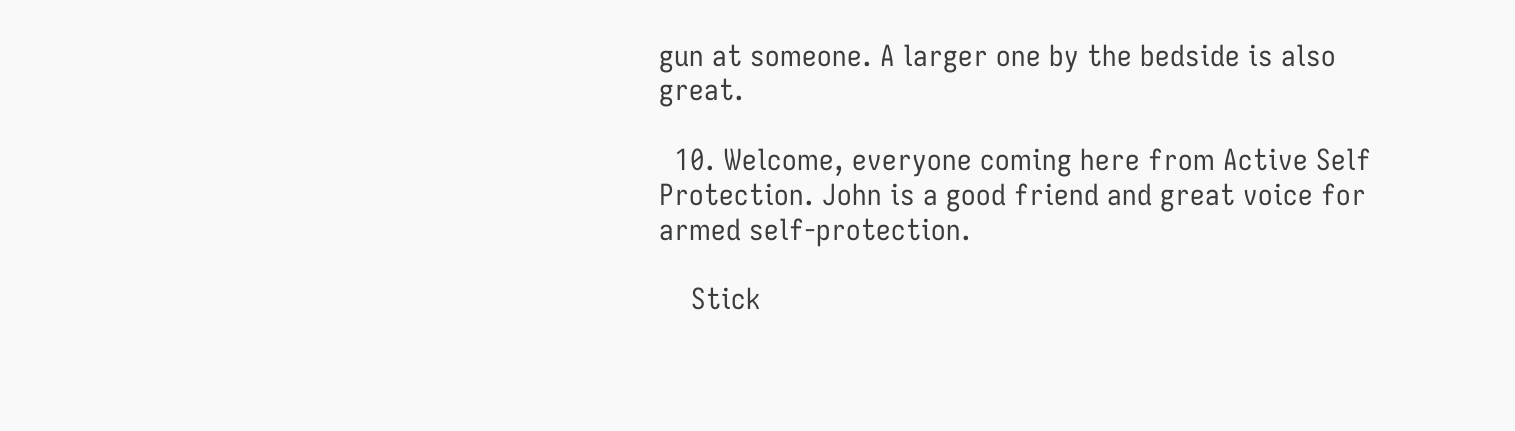gun at someone. A larger one by the bedside is also great.

  10. Welcome, everyone coming here from Active Self Protection. John is a good friend and great voice for armed self-protection.

    Stick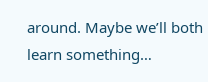around. Maybe we’ll both learn something…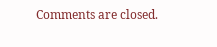Comments are closed.